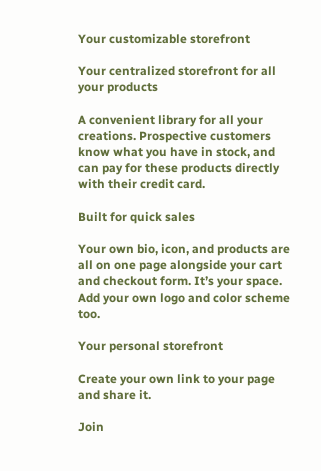Your customizable storefront

Your centralized storefront for all your products

A convenient library for all your creations. Prospective customers know what you have in stock, and can pay for these products directly with their credit card.

Built for quick sales

Your own bio, icon, and products are all on one page alongside your cart and checkout form. It’s your space. Add your own logo and color scheme too.

Your personal storefront

Create your own link to your page and share it.

Join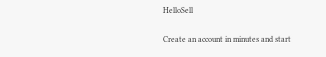HelloSell

Create an account in minutes and start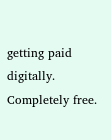getting paid digitally. Completely free.